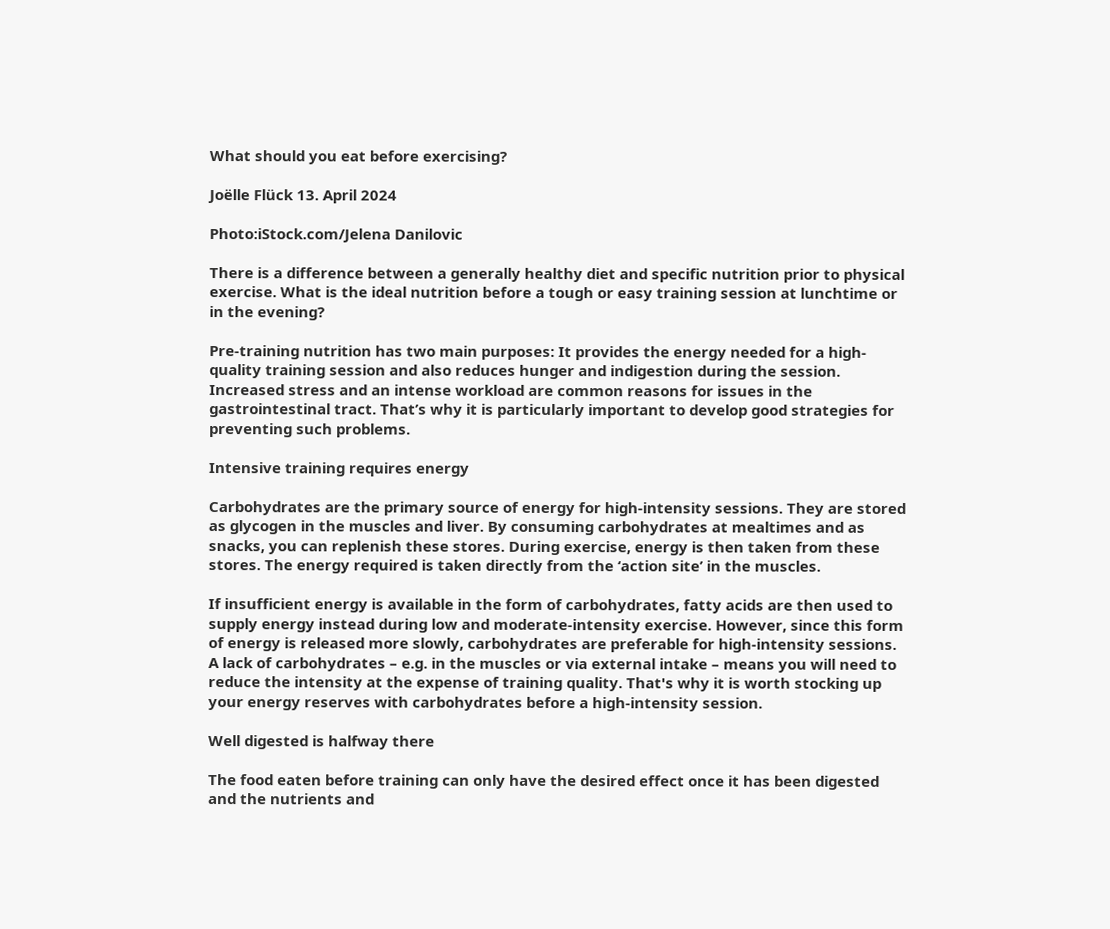What should you eat before exercising?

Joëlle Flück 13. April 2024

Photo:iStock.com/Jelena Danilovic

There is a difference between a generally healthy diet and specific nutrition prior to physical exercise. What is the ideal nutrition before a tough or easy training session at lunchtime or in the evening?

Pre-training nutrition has two main purposes: It provides the energy needed for a high-quality training session and also reduces hunger and indigestion during the session. Increased stress and an intense workload are common reasons for issues in the gastrointestinal tract. That’s why it is particularly important to develop good strategies for preventing such problems.

Intensive training requires energy

Carbohydrates are the primary source of energy for high-intensity sessions. They are stored as glycogen in the muscles and liver. By consuming carbohydrates at mealtimes and as snacks, you can replenish these stores. During exercise, energy is then taken from these stores. The energy required is taken directly from the ‘action site’ in the muscles.

If insufficient energy is available in the form of carbohydrates, fatty acids are then used to supply energy instead during low and moderate-intensity exercise. However, since this form of energy is released more slowly, carbohydrates are preferable for high-intensity sessions. A lack of carbohydrates – e.g. in the muscles or via external intake – means you will need to reduce the intensity at the expense of training quality. That's why it is worth stocking up your energy reserves with carbohydrates before a high-intensity session.

Well digested is halfway there

The food eaten before training can only have the desired effect once it has been digested and the nutrients and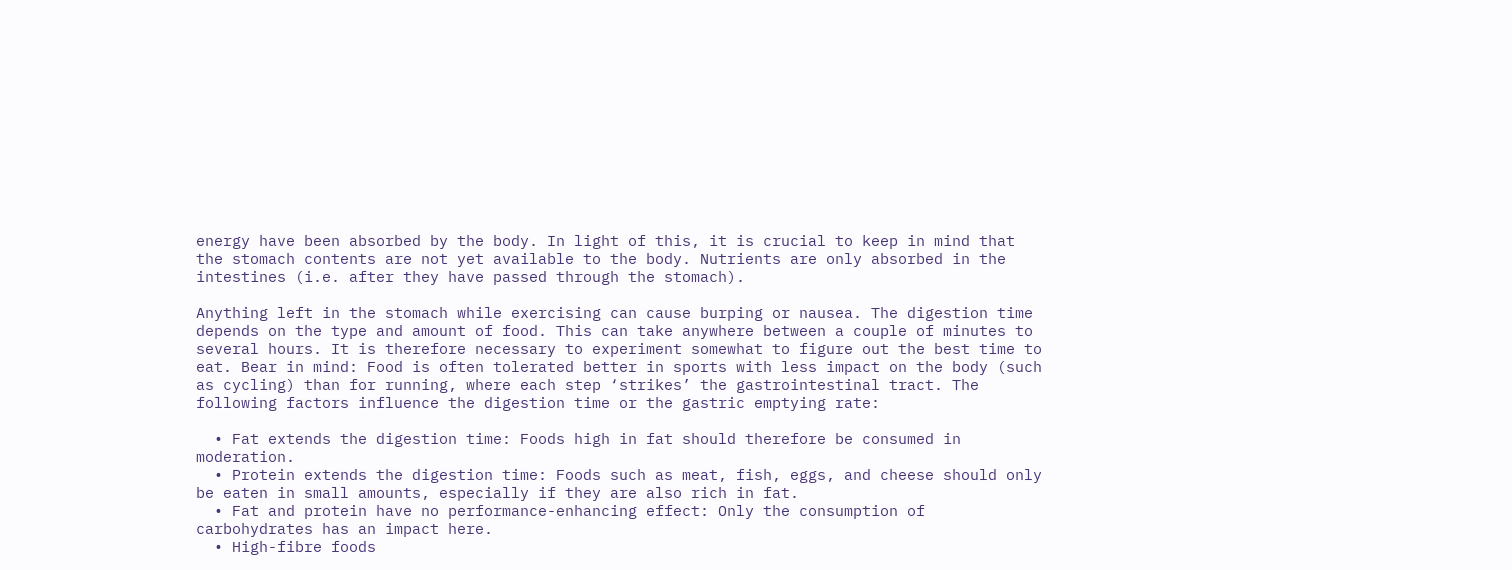energy have been absorbed by the body. In light of this, it is crucial to keep in mind that the stomach contents are not yet available to the body. Nutrients are only absorbed in the intestines (i.e. after they have passed through the stomach).

Anything left in the stomach while exercising can cause burping or nausea. The digestion time depends on the type and amount of food. This can take anywhere between a couple of minutes to several hours. It is therefore necessary to experiment somewhat to figure out the best time to eat. Bear in mind: Food is often tolerated better in sports with less impact on the body (such as cycling) than for running, where each step ‘strikes’ the gastrointestinal tract. The following factors influence the digestion time or the gastric emptying rate:

  • Fat extends the digestion time: Foods high in fat should therefore be consumed in moderation.
  • Protein extends the digestion time: Foods such as meat, fish, eggs, and cheese should only be eaten in small amounts, especially if they are also rich in fat.
  • Fat and protein have no performance-enhancing effect: Only the consumption of carbohydrates has an impact here.
  • High-fibre foods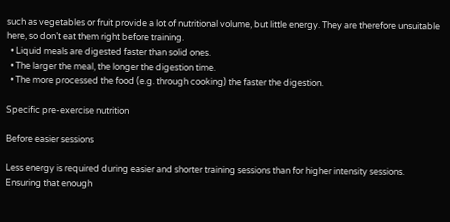such as vegetables or fruit provide a lot of nutritional volume, but little energy. They are therefore unsuitable here, so don’t eat them right before training.
  • Liquid meals are digested faster than solid ones.
  • The larger the meal, the longer the digestion time.
  • The more processed the food (e.g. through cooking) the faster the digestion.

Specific pre-exercise nutrition

Before easier sessions

Less energy is required during easier and shorter training sessions than for higher intensity sessions. Ensuring that enough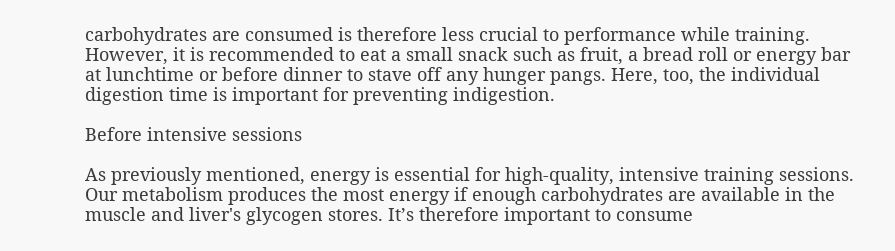carbohydrates are consumed is therefore less crucial to performance while training. However, it is recommended to eat a small snack such as fruit, a bread roll or energy bar at lunchtime or before dinner to stave off any hunger pangs. Here, too, the individual digestion time is important for preventing indigestion.

Before intensive sessions

As previously mentioned, energy is essential for high-quality, intensive training sessions. Our metabolism produces the most energy if enough carbohydrates are available in the muscle and liver's glycogen stores. It’s therefore important to consume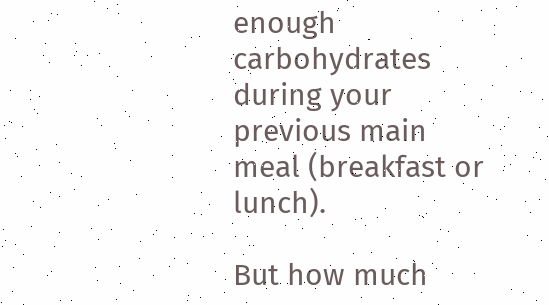enough carbohydrates during your previous main meal (breakfast or lunch).

But how much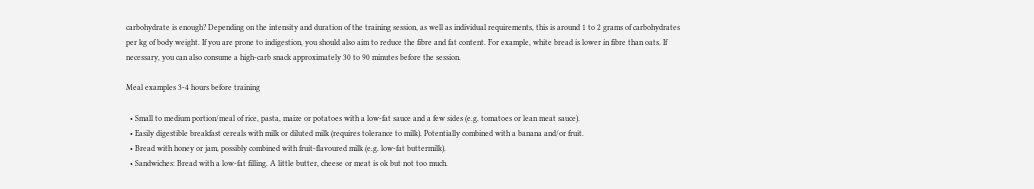carbohydrate is enough? Depending on the intensity and duration of the training session, as well as individual requirements, this is around 1 to 2 grams of carbohydrates per kg of body weight. If you are prone to indigestion, you should also aim to reduce the fibre and fat content. For example, white bread is lower in fibre than oats. If necessary, you can also consume a high-carb snack approximately 30 to 90 minutes before the session.

Meal examples 3-4 hours before training

  • Small to medium portion/meal of rice, pasta, maize or potatoes with a low-fat sauce and a few sides (e.g. tomatoes or lean meat sauce).
  • Easily digestible breakfast cereals with milk or diluted milk (requires tolerance to milk). Potentially combined with a banana and/or fruit.
  • Bread with honey or jam, possibly combined with fruit-flavoured milk (e.g. low-fat buttermilk).
  • Sandwiches: Bread with a low-fat filling. A little butter, cheese or meat is ok but not too much.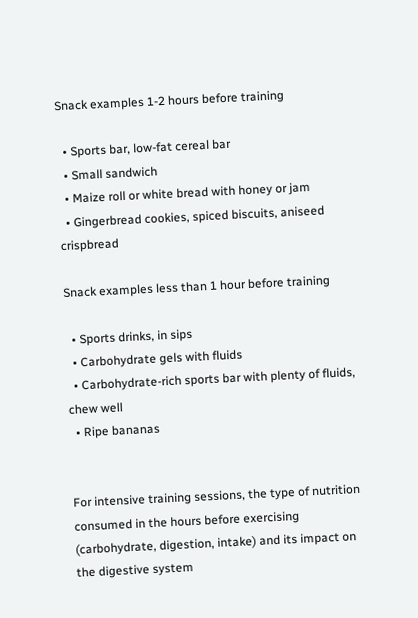Snack examples 1-2 hours before training

  • Sports bar, low-fat cereal bar
  • Small sandwich
  • Maize roll or white bread with honey or jam
  • Gingerbread cookies, spiced biscuits, aniseed crispbread

Snack examples less than 1 hour before training

  • Sports drinks, in sips
  • Carbohydrate gels with fluids
  • Carbohydrate-rich sports bar with plenty of fluids, chew well
  • Ripe bananas


For intensive training sessions, the type of nutrition consumed in the hours before exercising (carbohydrate, digestion, intake) and its impact on the digestive system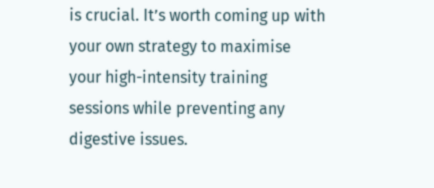is crucial. It’s worth coming up with your own strategy to maximise your high-intensity training sessions while preventing any digestive issues.